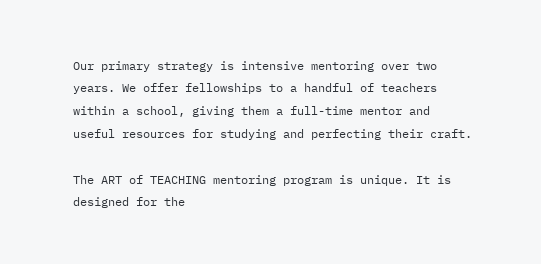Our primary strategy is intensive mentoring over two years. We offer fellowships to a handful of teachers within a school, giving them a full-time mentor and useful resources for studying and perfecting their craft.

The ART of TEACHING mentoring program is unique. It is designed for the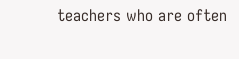teachers who are often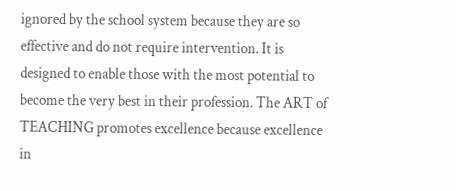ignored by the school system because they are so effective and do not require intervention. It is designed to enable those with the most potential to become the very best in their profession. The ART of TEACHING promotes excellence because excellence in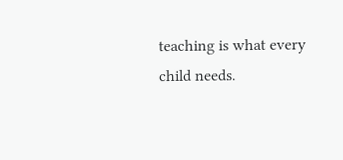teaching is what every child needs.